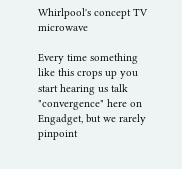Whirlpool's concept TV microwave

Every time something like this crops up you start hearing us talk "convergence" here on Engadget, but we rarely pinpoint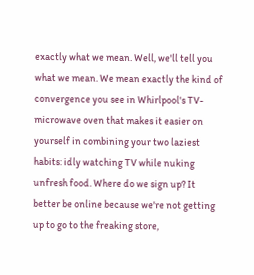exactly what we mean. Well, we'll tell you what we mean. We mean exactly the kind of convergence you see in Whirlpool's TV-microwave oven that makes it easier on yourself in combining your two laziest habits: idly watching TV while nuking unfresh food. Where do we sign up? It better be online because we're not getting up to go to the freaking store,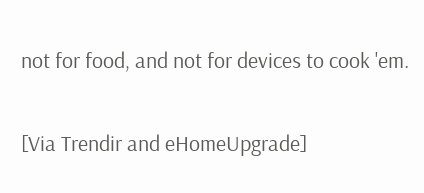not for food, and not for devices to cook 'em.

[Via Trendir and eHomeUpgrade]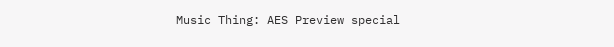Music Thing: AES Preview special